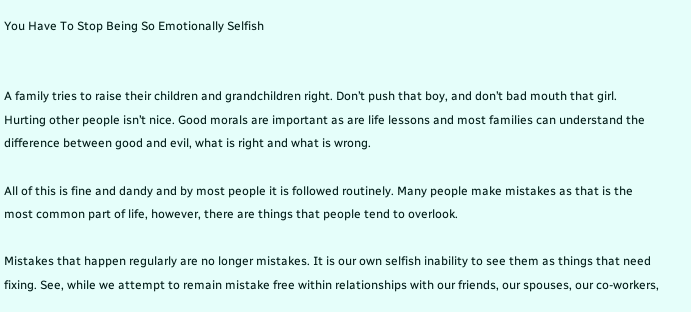You Have To Stop Being So Emotionally Selfish


A family tries to raise their children and grandchildren right. Don’t push that boy, and don’t bad mouth that girl. Hurting other people isn’t nice. Good morals are important as are life lessons and most families can understand the difference between good and evil, what is right and what is wrong.

All of this is fine and dandy and by most people it is followed routinely. Many people make mistakes as that is the most common part of life, however, there are things that people tend to overlook.

Mistakes that happen regularly are no longer mistakes. It is our own selfish inability to see them as things that need fixing. See, while we attempt to remain mistake free within relationships with our friends, our spouses, our co-workers,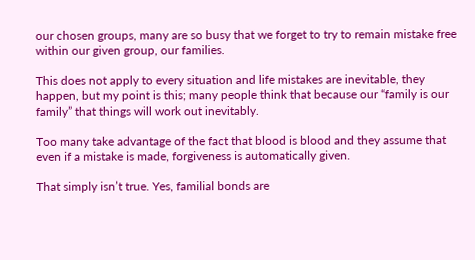our chosen groups, many are so busy that we forget to try to remain mistake free within our given group, our families.

This does not apply to every situation and life mistakes are inevitable, they happen, but my point is this; many people think that because our “family is our family” that things will work out inevitably.

Too many take advantage of the fact that blood is blood and they assume that even if a mistake is made, forgiveness is automatically given.

That simply isn’t true. Yes, familial bonds are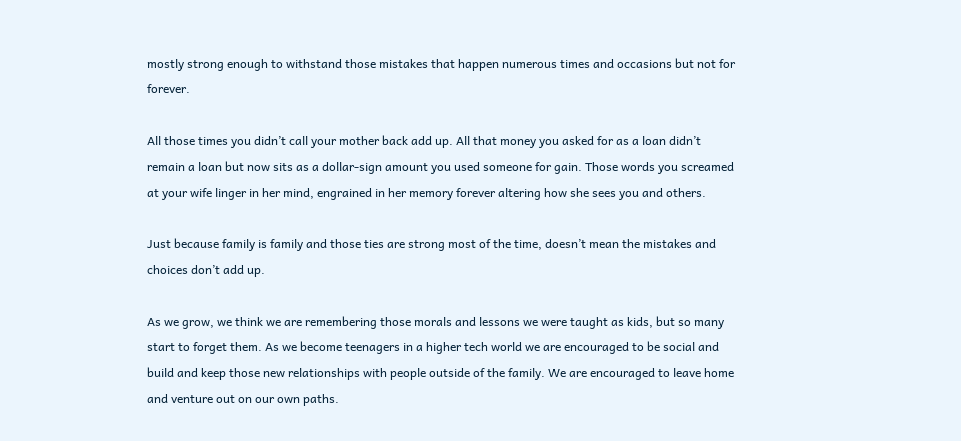mostly strong enough to withstand those mistakes that happen numerous times and occasions but not for forever.

All those times you didn’t call your mother back add up. All that money you asked for as a loan didn’t remain a loan but now sits as a dollar-sign amount you used someone for gain. Those words you screamed at your wife linger in her mind, engrained in her memory forever altering how she sees you and others.

Just because family is family and those ties are strong most of the time, doesn’t mean the mistakes and choices don’t add up.

As we grow, we think we are remembering those morals and lessons we were taught as kids, but so many start to forget them. As we become teenagers in a higher tech world we are encouraged to be social and build and keep those new relationships with people outside of the family. We are encouraged to leave home and venture out on our own paths.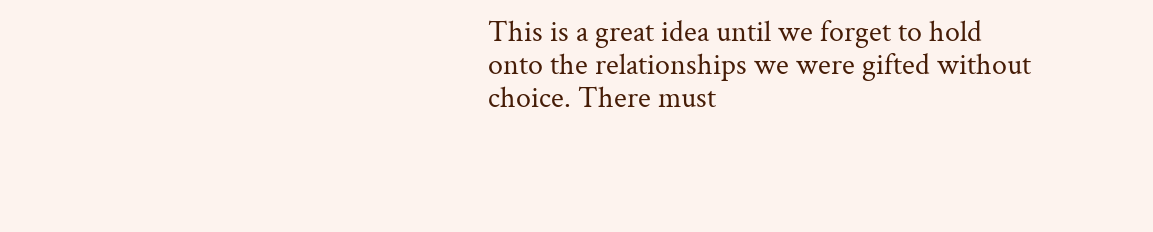This is a great idea until we forget to hold onto the relationships we were gifted without choice. There must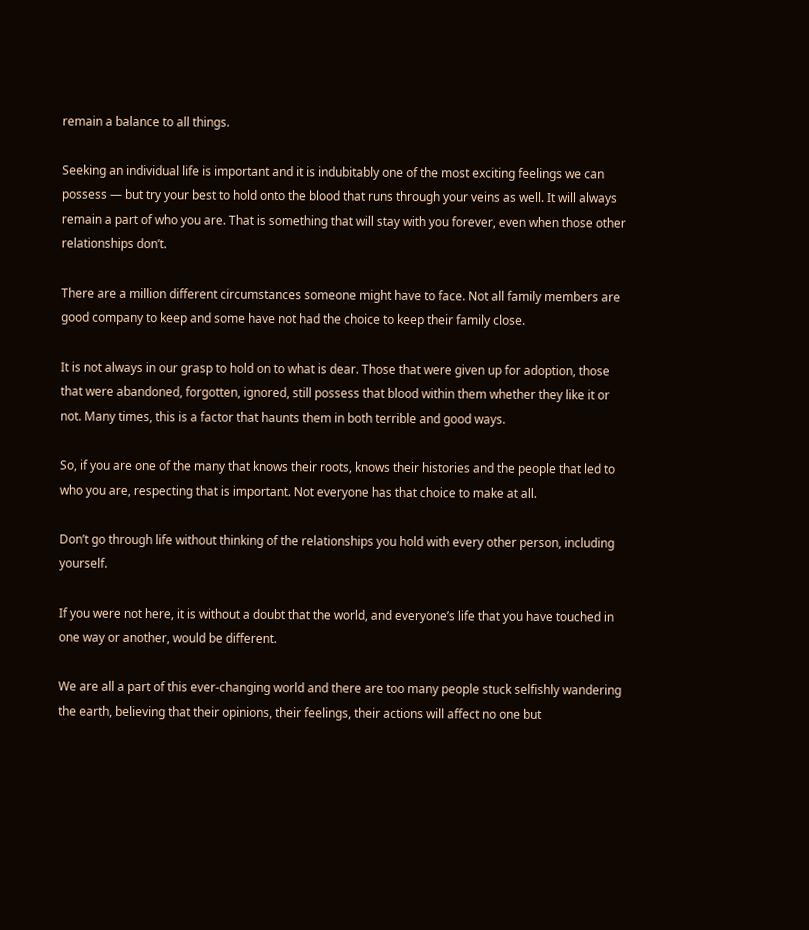remain a balance to all things.

Seeking an individual life is important and it is indubitably one of the most exciting feelings we can possess — but try your best to hold onto the blood that runs through your veins as well. It will always remain a part of who you are. That is something that will stay with you forever, even when those other relationships don’t.

There are a million different circumstances someone might have to face. Not all family members are good company to keep and some have not had the choice to keep their family close.

It is not always in our grasp to hold on to what is dear. Those that were given up for adoption, those that were abandoned, forgotten, ignored, still possess that blood within them whether they like it or not. Many times, this is a factor that haunts them in both terrible and good ways.

So, if you are one of the many that knows their roots, knows their histories and the people that led to who you are, respecting that is important. Not everyone has that choice to make at all.

Don’t go through life without thinking of the relationships you hold with every other person, including yourself.

If you were not here, it is without a doubt that the world, and everyone’s life that you have touched in one way or another, would be different.

We are all a part of this ever-changing world and there are too many people stuck selfishly wandering the earth, believing that their opinions, their feelings, their actions will affect no one but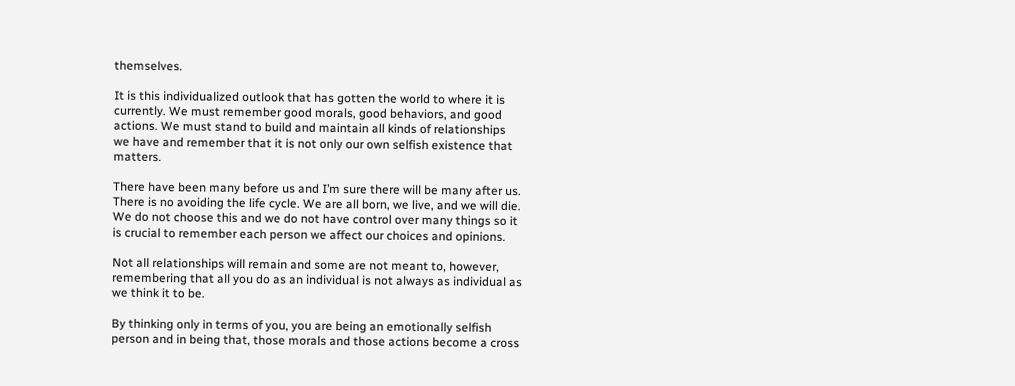themselves.

It is this individualized outlook that has gotten the world to where it is currently. We must remember good morals, good behaviors, and good actions. We must stand to build and maintain all kinds of relationships we have and remember that it is not only our own selfish existence that matters.

There have been many before us and I’m sure there will be many after us. There is no avoiding the life cycle. We are all born, we live, and we will die. We do not choose this and we do not have control over many things so it is crucial to remember each person we affect our choices and opinions.

Not all relationships will remain and some are not meant to, however, remembering that all you do as an individual is not always as individual as we think it to be.

By thinking only in terms of you, you are being an emotionally selfish person and in being that, those morals and those actions become a cross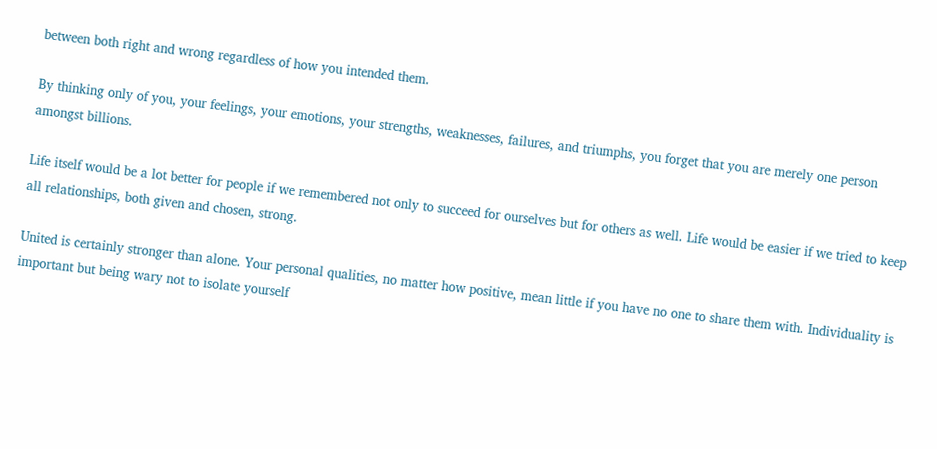between both right and wrong regardless of how you intended them.

By thinking only of you, your feelings, your emotions, your strengths, weaknesses, failures, and triumphs, you forget that you are merely one person amongst billions.

Life itself would be a lot better for people if we remembered not only to succeed for ourselves but for others as well. Life would be easier if we tried to keep all relationships, both given and chosen, strong.

United is certainly stronger than alone. Your personal qualities, no matter how positive, mean little if you have no one to share them with. Individuality is important but being wary not to isolate yourself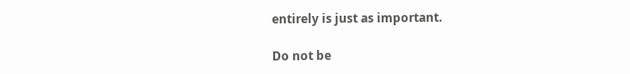entirely is just as important.

Do not be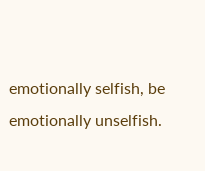emotionally selfish, be emotionally unselfish.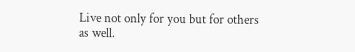Live not only for you but for others as well.